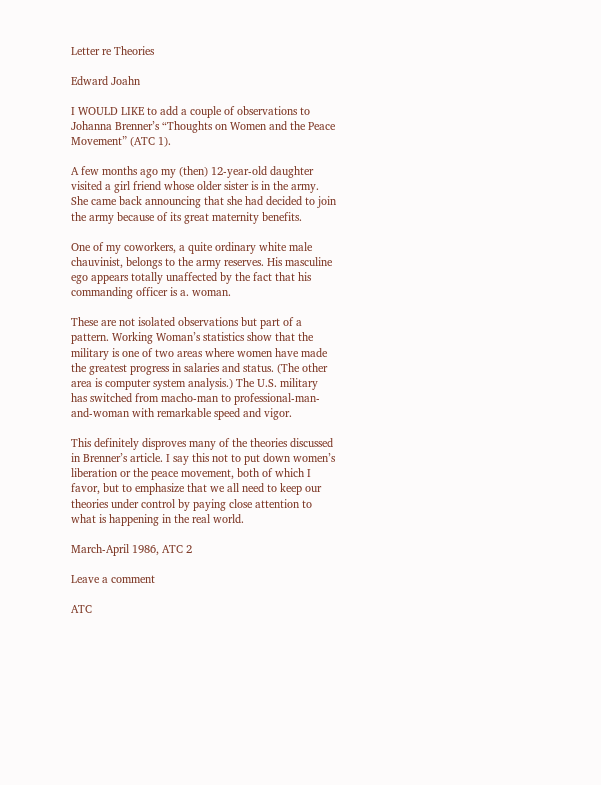Letter re Theories

Edward Joahn

I WOULD LIKE to add a couple of observations to Johanna Brenner’s “Thoughts on Women and the Peace Movement” (ATC 1).

A few months ago my (then) 12-year-old daughter visited a girl friend whose older sister is in the army. She came back announcing that she had decided to join the army because of its great maternity benefits.

One of my coworkers, a quite ordinary white male chauvinist, belongs to the army reserves. His masculine ego appears totally unaffected by the fact that his commanding officer is a. woman.

These are not isolated observations but part of a pattern. Working Woman’s statistics show that the military is one of two areas where women have made the greatest progress in salaries and status. (The other area is computer system analysis.) The U.S. military has switched from macho-man to professional-man-and-woman with remarkable speed and vigor.

This definitely disproves many of the theories discussed in Brenner’s article. I say this not to put down women’s liberation or the peace movement, both of which I favor, but to emphasize that we all need to keep our theories under control by paying close attention to what is happening in the real world.

March-April 1986, ATC 2

Leave a comment

ATC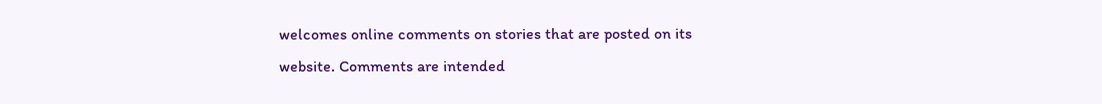welcomes online comments on stories that are posted on its website. Comments are intended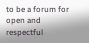to be a forum for open and respectful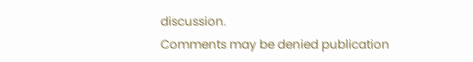discussion.
Comments may be denied publication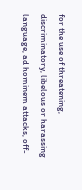for the use of threatening, discriminatory, libelous or harassing language, ad hominem attacks, off-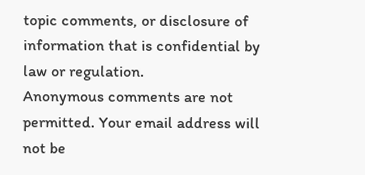topic comments, or disclosure of information that is confidential by law or regulation.
Anonymous comments are not permitted. Your email address will not be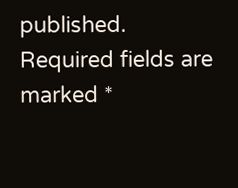published.
Required fields are marked *